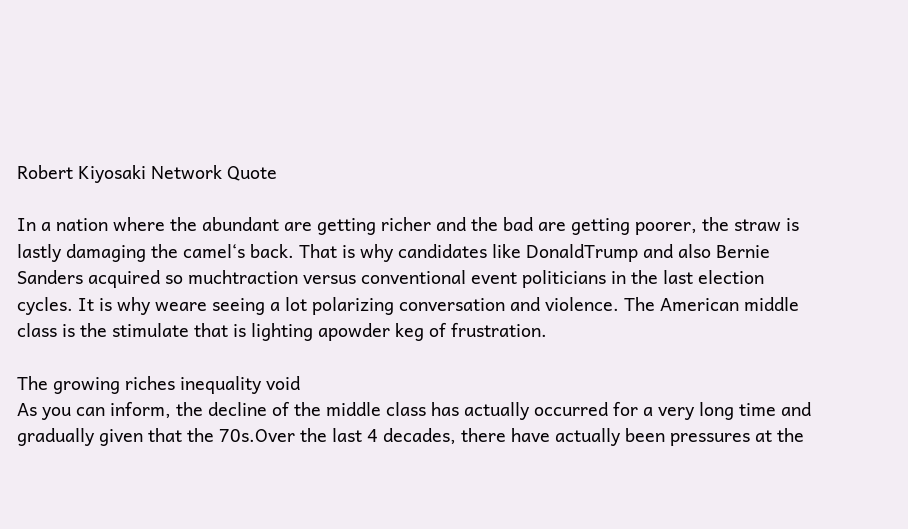Robert Kiyosaki Network Quote

In a nation where the abundant are getting richer and the bad are getting poorer, the straw is lastly damaging the camel‘s back. That is why candidates like DonaldTrump and also Bernie Sanders acquired so muchtraction versus conventional event politicians in the last election cycles. It is why weare seeing a lot polarizing conversation and violence. The American middle class is the stimulate that is lighting apowder keg of frustration.

The growing riches inequality void
As you can inform, the decline of the middle class has actually occurred for a very long time and gradually given that the 70s.Over the last 4 decades, there have actually been pressures at the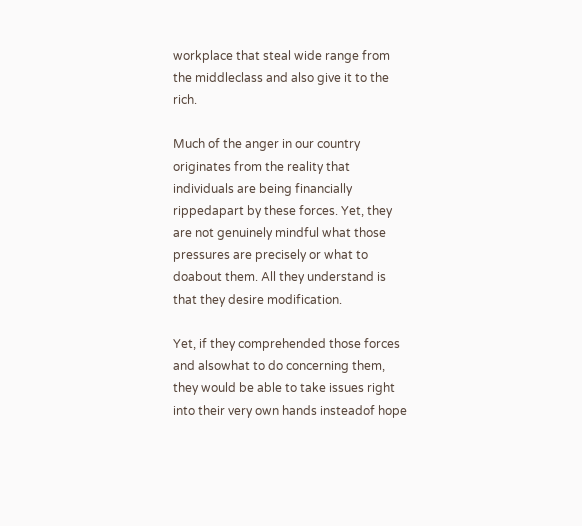workplace that steal wide range from the middleclass and also give it to the rich.

Much of the anger in our country originates from the reality that individuals are being financially rippedapart by these forces. Yet, they are not genuinely mindful what those pressures are precisely or what to doabout them. All they understand is that they desire modification.

Yet, if they comprehended those forces and alsowhat to do concerning them, they would be able to take issues right into their very own hands insteadof hope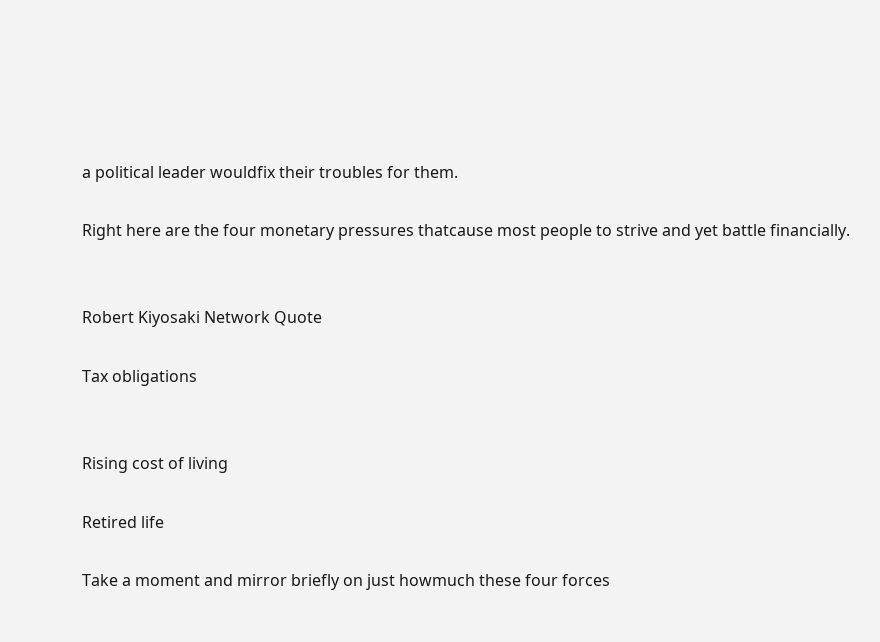a political leader wouldfix their troubles for them.

Right here are the four monetary pressures thatcause most people to strive and yet battle financially.


Robert Kiyosaki Network Quote

Tax obligations


Rising cost of living

Retired life

Take a moment and mirror briefly on just howmuch these four forces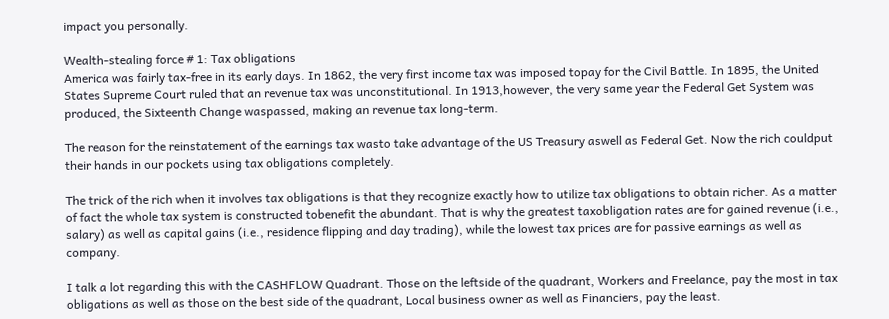impact you personally.

Wealth-stealing force # 1: Tax obligations
America was fairly tax-free in its early days. In 1862, the very first income tax was imposed topay for the Civil Battle. In 1895, the United States Supreme Court ruled that an revenue tax was unconstitutional. In 1913,however, the very same year the Federal Get System was produced, the Sixteenth Change waspassed, making an revenue tax long-term.

The reason for the reinstatement of the earnings tax wasto take advantage of the US Treasury aswell as Federal Get. Now the rich couldput their hands in our pockets using tax obligations completely.

The trick of the rich when it involves tax obligations is that they recognize exactly how to utilize tax obligations to obtain richer. As a matter of fact the whole tax system is constructed tobenefit the abundant. That is why the greatest taxobligation rates are for gained revenue (i.e., salary) as well as capital gains (i.e., residence flipping and day trading), while the lowest tax prices are for passive earnings as well as company.

I talk a lot regarding this with the CASHFLOW Quadrant. Those on the leftside of the quadrant, Workers and Freelance, pay the most in tax obligations as well as those on the best side of the quadrant, Local business owner as well as Financiers, pay the least.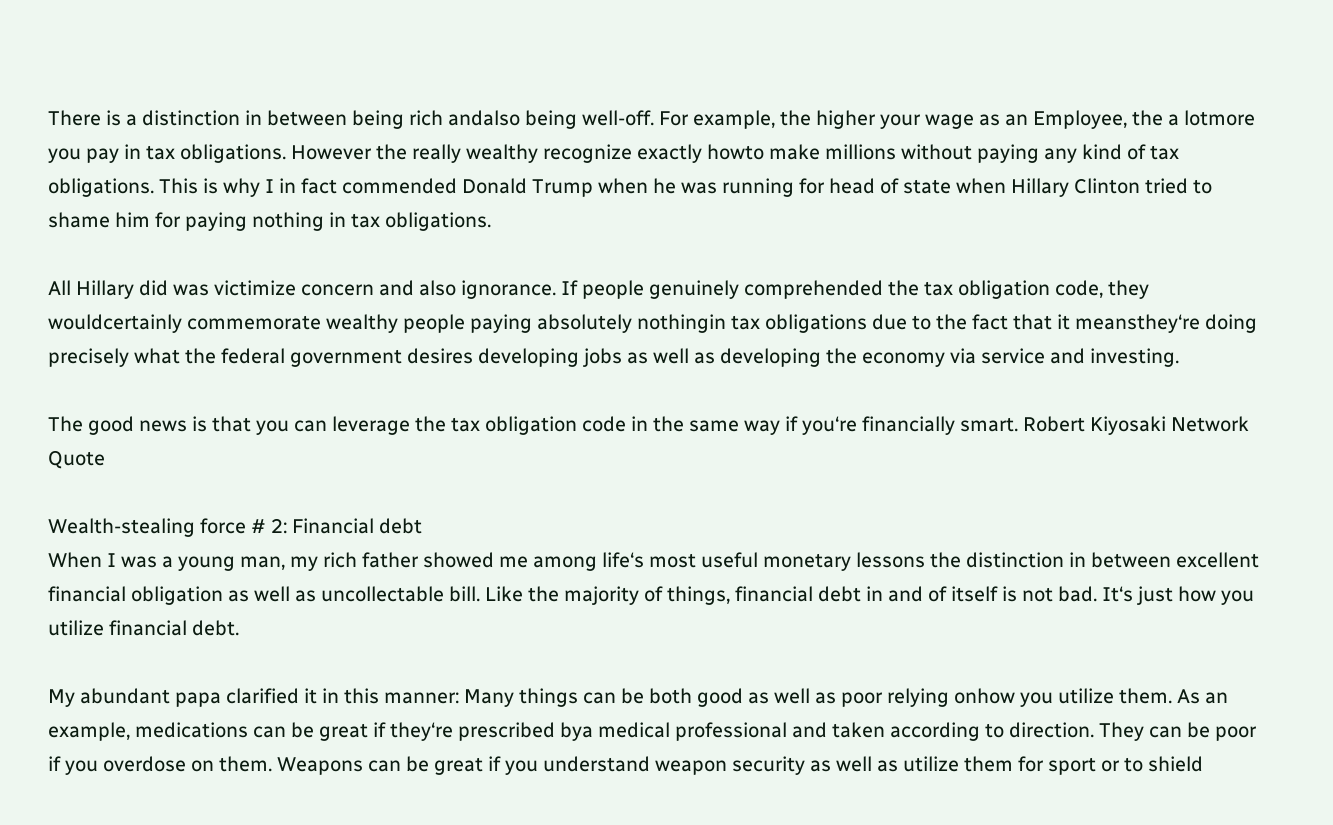There is a distinction in between being rich andalso being well-off. For example, the higher your wage as an Employee, the a lotmore you pay in tax obligations. However the really wealthy recognize exactly howto make millions without paying any kind of tax obligations. This is why I in fact commended Donald Trump when he was running for head of state when Hillary Clinton tried to shame him for paying nothing in tax obligations.

All Hillary did was victimize concern and also ignorance. If people genuinely comprehended the tax obligation code, they wouldcertainly commemorate wealthy people paying absolutely nothingin tax obligations due to the fact that it meansthey‘re doing precisely what the federal government desires developing jobs as well as developing the economy via service and investing.

The good news is that you can leverage the tax obligation code in the same way if you‘re financially smart. Robert Kiyosaki Network Quote

Wealth-stealing force # 2: Financial debt
When I was a young man, my rich father showed me among life‘s most useful monetary lessons the distinction in between excellent financial obligation as well as uncollectable bill. Like the majority of things, financial debt in and of itself is not bad. It‘s just how you utilize financial debt.

My abundant papa clarified it in this manner: Many things can be both good as well as poor relying onhow you utilize them. As an example, medications can be great if they‘re prescribed bya medical professional and taken according to direction. They can be poor if you overdose on them. Weapons can be great if you understand weapon security as well as utilize them for sport or to shield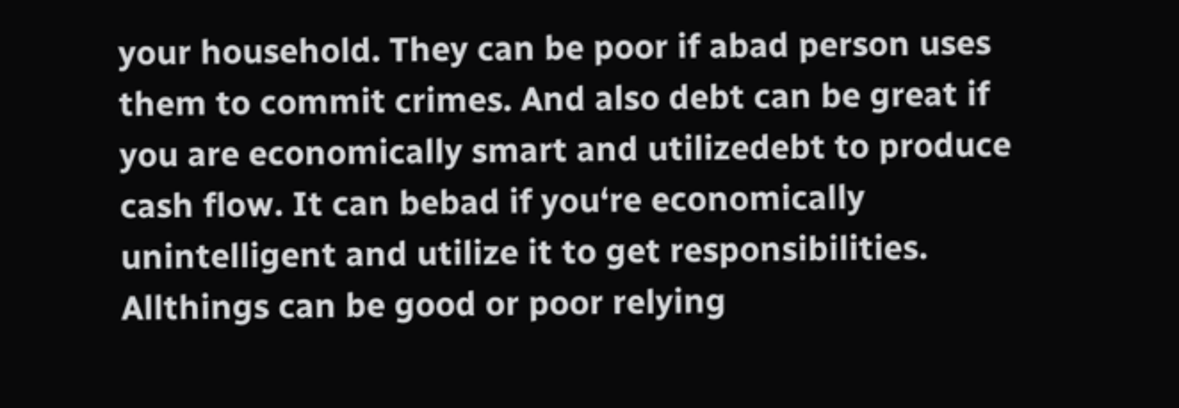your household. They can be poor if abad person uses them to commit crimes. And also debt can be great if you are economically smart and utilizedebt to produce cash flow. It can bebad if you‘re economically unintelligent and utilize it to get responsibilities. Allthings can be good or poor relying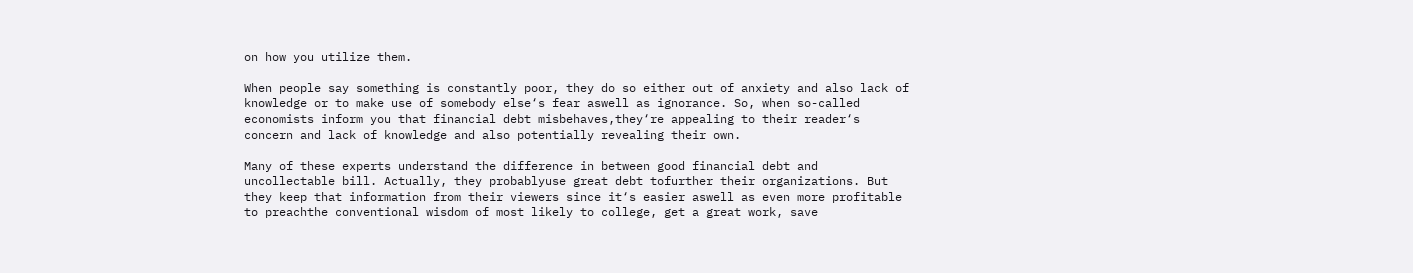on how you utilize them.

When people say something is constantly poor, they do so either out of anxiety and also lack of knowledge or to make use of somebody else‘s fear aswell as ignorance. So, when so-called economists inform you that financial debt misbehaves,they‘re appealing to their reader‘s concern and lack of knowledge and also potentially revealing their own.

Many of these experts understand the difference in between good financial debt and uncollectable bill. Actually, they probablyuse great debt tofurther their organizations. But they keep that information from their viewers since it‘s easier aswell as even more profitable to preachthe conventional wisdom of most likely to college, get a great work, save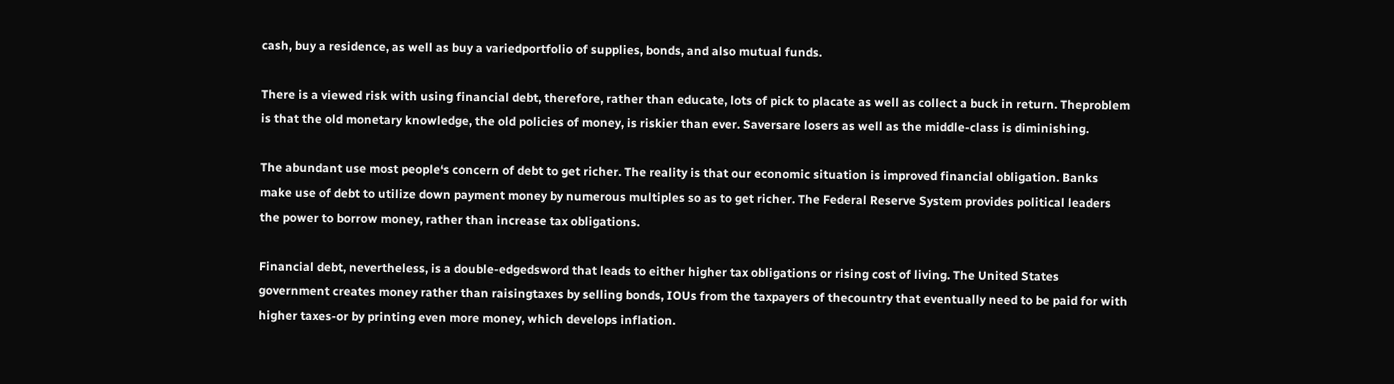cash, buy a residence, as well as buy a variedportfolio of supplies, bonds, and also mutual funds.

There is a viewed risk with using financial debt, therefore, rather than educate, lots of pick to placate as well as collect a buck in return. Theproblem is that the old monetary knowledge, the old policies of money, is riskier than ever. Saversare losers as well as the middle-class is diminishing.

The abundant use most people‘s concern of debt to get richer. The reality is that our economic situation is improved financial obligation. Banks make use of debt to utilize down payment money by numerous multiples so as to get richer. The Federal Reserve System provides political leaders the power to borrow money, rather than increase tax obligations.

Financial debt, nevertheless, is a double-edgedsword that leads to either higher tax obligations or rising cost of living. The United States government creates money rather than raisingtaxes by selling bonds, IOUs from the taxpayers of thecountry that eventually need to be paid for with higher taxes-or by printing even more money, which develops inflation.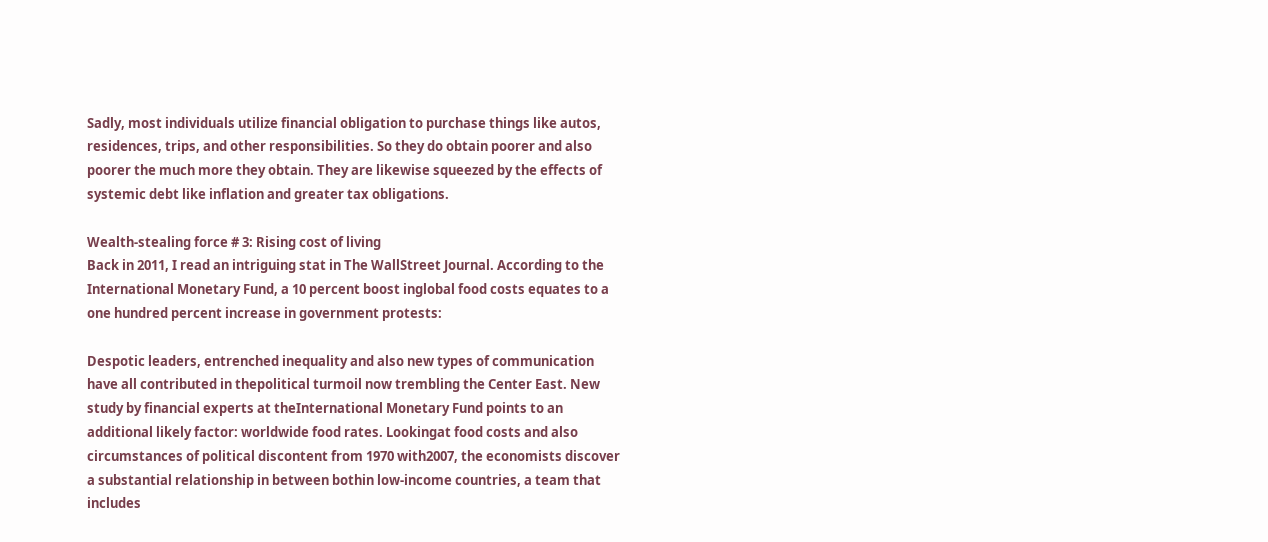Sadly, most individuals utilize financial obligation to purchase things like autos, residences, trips, and other responsibilities. So they do obtain poorer and also poorer the much more they obtain. They are likewise squeezed by the effects of systemic debt like inflation and greater tax obligations.

Wealth-stealing force # 3: Rising cost of living
Back in 2011, I read an intriguing stat in The WallStreet Journal. According to the International Monetary Fund, a 10 percent boost inglobal food costs equates to a one hundred percent increase in government protests:

Despotic leaders, entrenched inequality and also new types of communication have all contributed in thepolitical turmoil now trembling the Center East. New study by financial experts at theInternational Monetary Fund points to an additional likely factor: worldwide food rates. Lookingat food costs and also circumstances of political discontent from 1970 with2007, the economists discover a substantial relationship in between bothin low-income countries, a team that includes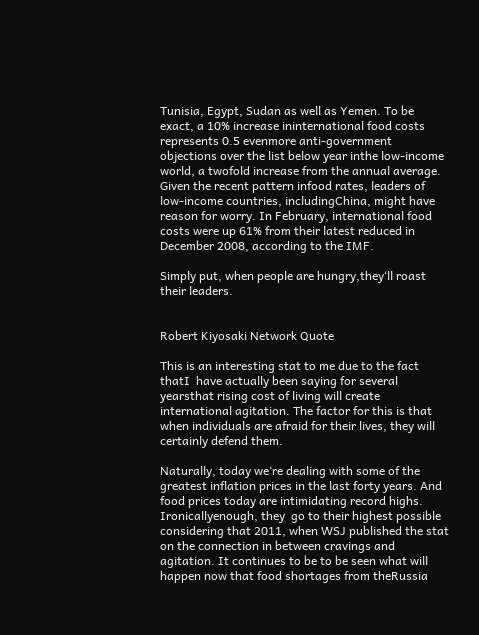Tunisia, Egypt, Sudan as well as Yemen. To be exact, a 10% increase ininternational food costs represents 0.5 evenmore anti-government objections over the list below year inthe low-income world, a twofold increase from the annual average. Given the recent pattern infood rates, leaders of low-income countries, includingChina, might have reason for worry. In February, international food costs were up 61% from their latest reduced in December 2008, according to the IMF.

Simply put, when people are hungry,they‘ll roast their leaders.


Robert Kiyosaki Network Quote

This is an interesting stat to me due to the fact thatI  have actually been saying for several yearsthat rising cost of living will create international agitation. The factor for this is that when individuals are afraid for their lives, they will certainly defend them.

Naturally, today we‘re dealing with some of the greatest inflation prices in the last forty years. And food prices today are intimidating record highs. Ironicallyenough, they  go to their highest possible considering that 2011, when WSJ published the stat on the connection in between cravings and agitation. It continues to be to be seen what will happen now that food shortages from theRussia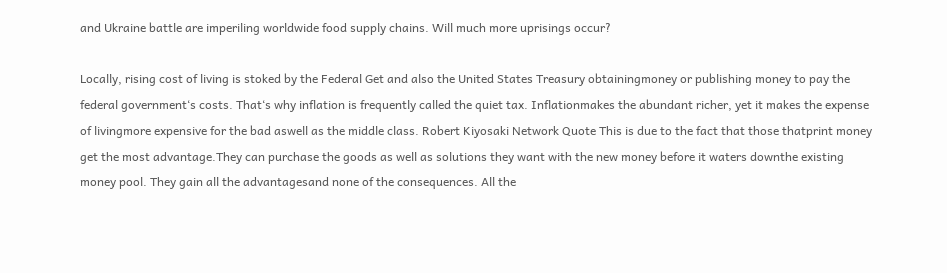and Ukraine battle are imperiling worldwide food supply chains. Will much more uprisings occur?

Locally, rising cost of living is stoked by the Federal Get and also the United States Treasury obtainingmoney or publishing money to pay the federal government‘s costs. That‘s why inflation is frequently called the quiet tax. Inflationmakes the abundant richer, yet it makes the expense of livingmore expensive for the bad aswell as the middle class. Robert Kiyosaki Network Quote This is due to the fact that those thatprint money get the most advantage.They can purchase the goods as well as solutions they want with the new money before it waters downthe existing money pool. They gain all the advantagesand none of the consequences. All the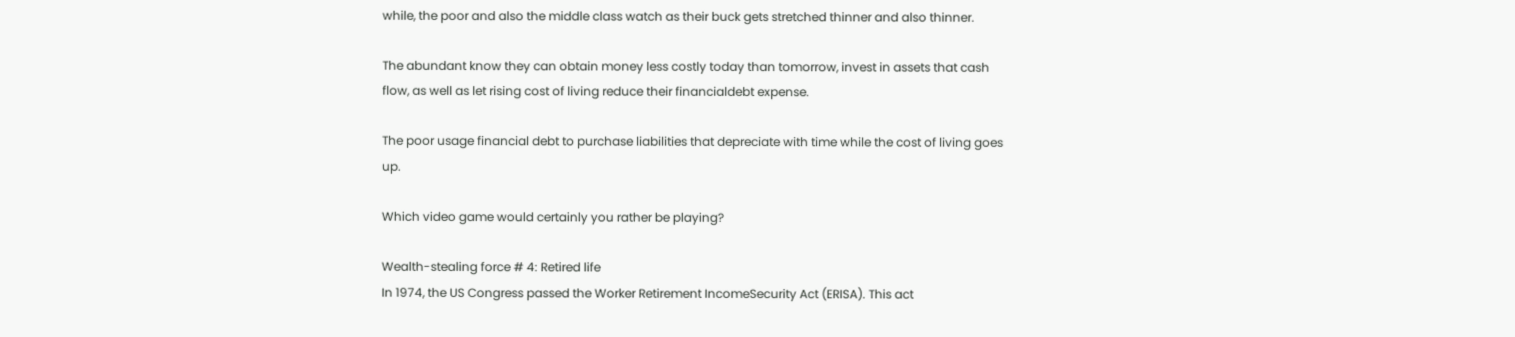while, the poor and also the middle class watch as their buck gets stretched thinner and also thinner.

The abundant know they can obtain money less costly today than tomorrow, invest in assets that cash flow, as well as let rising cost of living reduce their financialdebt expense.

The poor usage financial debt to purchase liabilities that depreciate with time while the cost of living goes up.

Which video game would certainly you rather be playing?

Wealth-stealing force # 4: Retired life
In 1974, the US Congress passed the Worker Retirement IncomeSecurity Act (ERISA). This act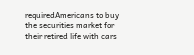requiredAmericans to buy the securities market for their retired life with cars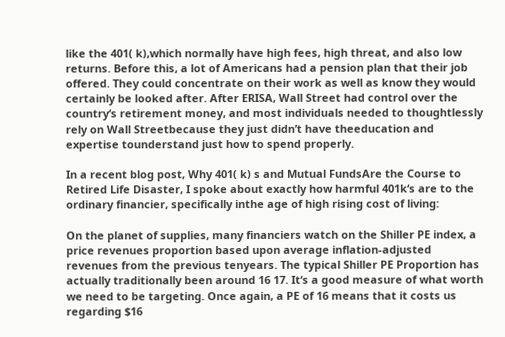like the 401( k),which normally have high fees, high threat, and also low returns. Before this, a lot of Americans had a pension plan that their job offered. They could concentrate on their work as well as know they would certainly be looked after. After ERISA, Wall Street had control over the country‘s retirement money, and most individuals needed to thoughtlessly rely on Wall Streetbecause they just didn’t have theeducation and expertise tounderstand just how to spend properly.

In a recent blog post, Why 401( k) s and Mutual FundsAre the Course to Retired Life Disaster, I spoke about exactly how harmful 401k‘s are to the ordinary financier, specifically inthe age of high rising cost of living:

On the planet of supplies, many financiers watch on the Shiller PE index, a price revenues proportion based upon average inflation-adjusted revenues from the previous tenyears. The typical Shiller PE Proportion has actually traditionally been around 16 17. It‘s a good measure of what worth we need to be targeting. Once again, a PE of 16 means that it costs us regarding $16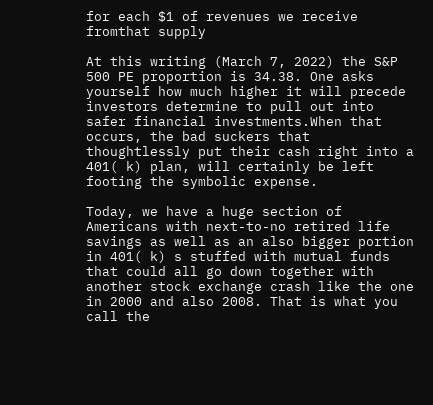for each $1 of revenues we receive fromthat supply

At this writing (March 7, 2022) the S&P 500 PE proportion is 34.38. One asks yourself how much higher it will precede investors determine to pull out into safer financial investments.When that occurs, the bad suckers that thoughtlessly put their cash right into a 401( k) plan, will certainly be left footing the symbolic expense.

Today, we have a huge section of Americans with next-to-no retired life savings as well as an also bigger portion in 401( k) s stuffed with mutual funds that could all go down together with another stock exchange crash like the one in 2000 and also 2008. That is what you call the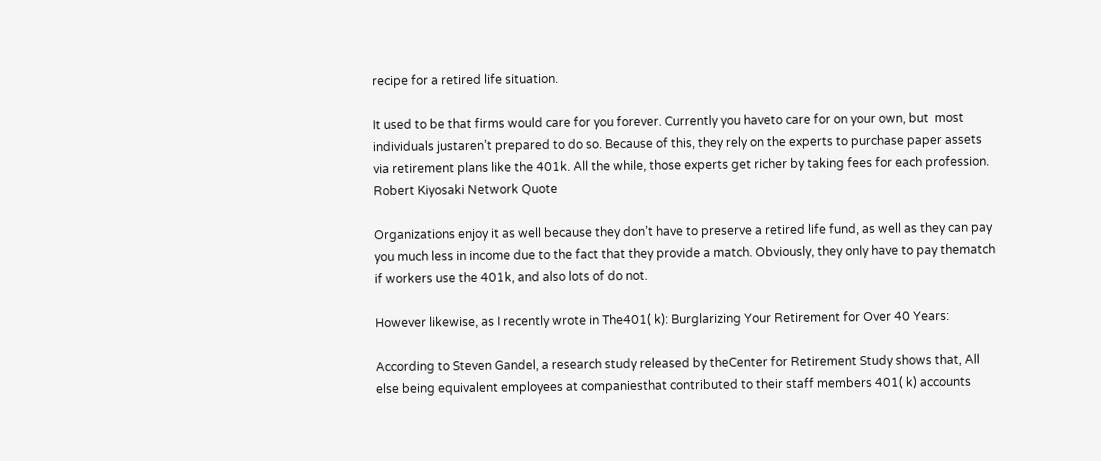recipe for a retired life situation.

It used to be that firms would care for you forever. Currently you haveto care for on your own, but  most individuals justaren’t prepared to do so. Because of this, they rely on the experts to purchase paper assets via retirement plans like the 401k. All the while, those experts get richer by taking fees for each profession. Robert Kiyosaki Network Quote

Organizations enjoy it as well because they don’t have to preserve a retired life fund, as well as they can pay you much less in income due to the fact that they provide a match. Obviously, they only have to pay thematch if workers use the 401k, and also lots of do not.

However likewise, as I recently wrote in The401( k): Burglarizing Your Retirement for Over 40 Years:

According to Steven Gandel, a research study released by theCenter for Retirement Study shows that, All else being equivalent employees at companiesthat contributed to their staff members 401( k) accounts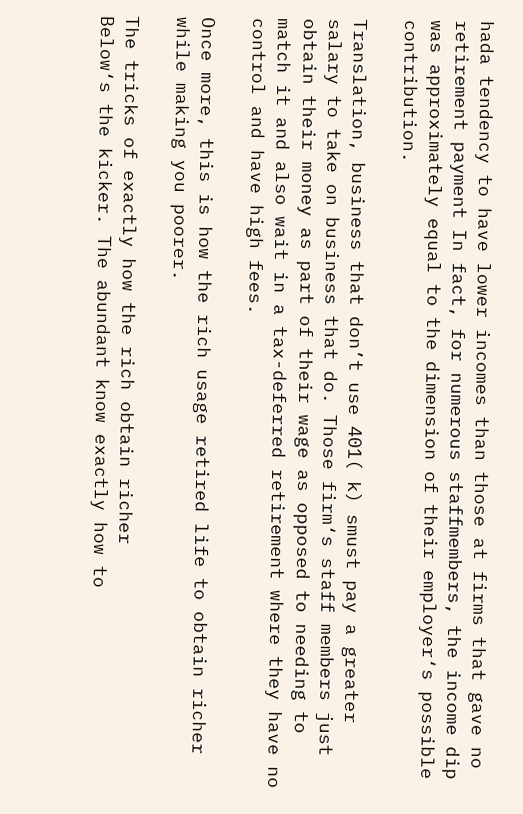hada tendency to have lower incomes than those at firms that gave no retirement payment In fact, for numerous staffmembers, the income dip was approximately equal to the dimension of their employer‘s possible contribution.

Translation, business that don’t use 401( k) smust pay a greater salary to take on business that do. Those firm‘s staff members just obtain their money as part of their wage as opposed to needing to match it and also wait in a tax-deferred retirement where they have no control and have high fees.

Once more, this is how the rich usage retired life to obtain richer while making you poorer.

The tricks of exactly how the rich obtain richer
Below‘s the kicker. The abundant know exactly how to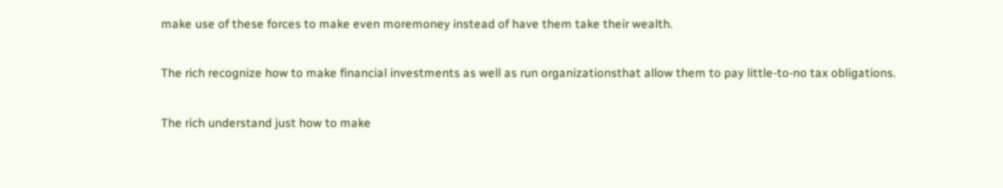make use of these forces to make even moremoney instead of have them take their wealth.

The rich recognize how to make financial investments as well as run organizationsthat allow them to pay little-to-no tax obligations.

The rich understand just how to make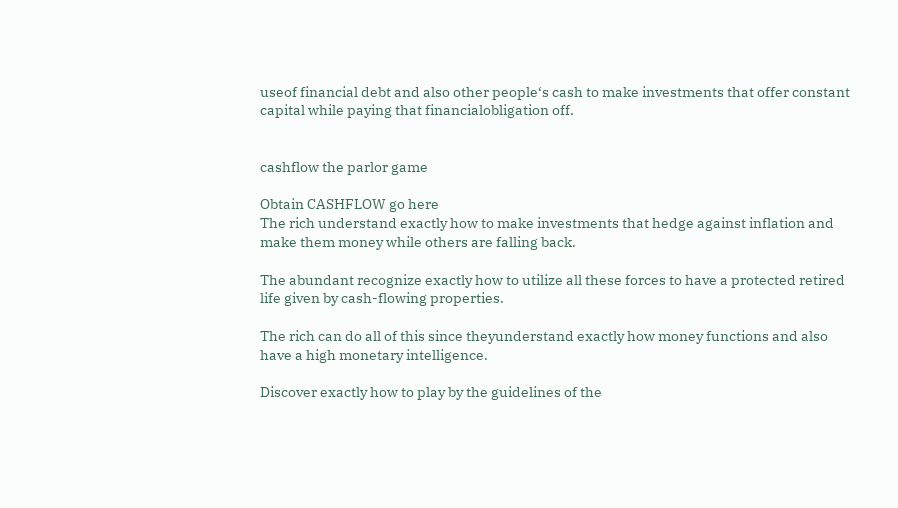useof financial debt and also other people‘s cash to make investments that offer constant capital while paying that financialobligation off.


cashflow the parlor game

Obtain CASHFLOW go here
The rich understand exactly how to make investments that hedge against inflation and make them money while others are falling back.

The abundant recognize exactly how to utilize all these forces to have a protected retired life given by cash-flowing properties.

The rich can do all of this since theyunderstand exactly how money functions and also have a high monetary intelligence.

Discover exactly how to play by the guidelines of the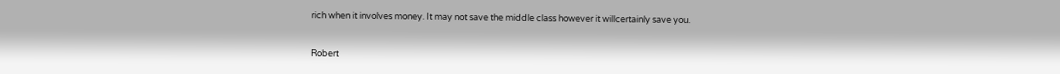rich when it involves money. It may not save the middle class however it willcertainly save you.


Robert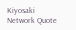Kiyosaki Network Quote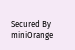Secured By miniOrange